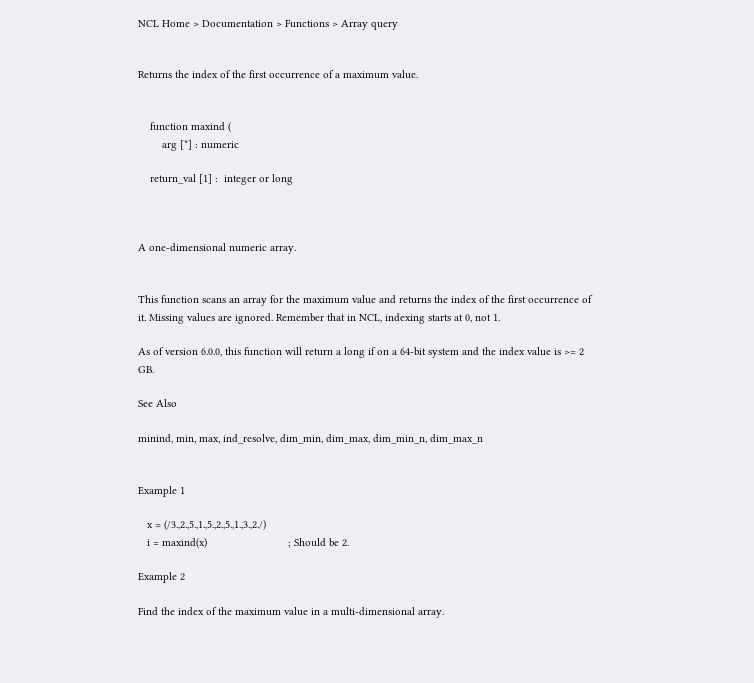NCL Home > Documentation > Functions > Array query


Returns the index of the first occurrence of a maximum value.


    function maxind (
        arg [*] : numeric

    return_val [1] :  integer or long



A one-dimensional numeric array.


This function scans an array for the maximum value and returns the index of the first occurrence of it. Missing values are ignored. Remember that in NCL, indexing starts at 0, not 1.

As of version 6.0.0, this function will return a long if on a 64-bit system and the index value is >= 2 GB.

See Also

minind, min, max, ind_resolve, dim_min, dim_max, dim_min_n, dim_max_n


Example 1

   x = (/3.,2.,5.,1.,5.,2.,5.,1.,3.,2./)
   i = maxind(x)                           ; Should be 2.

Example 2

Find the index of the maximum value in a multi-dimensional array.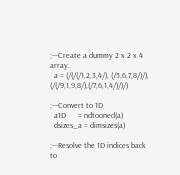;---Create a dummy 2 x 2 x 4 array.
  a = (/(/(/1,2,3,4/), (/5,6,7,8/)/), (/(/9,1,9,8/),(/7,6,1,4/)/)/)

;---Convert to 1D
  a1D      = ndtooned(a)
  dsizes_a = dimsizes(a)

;---Resolve the 1D indices back to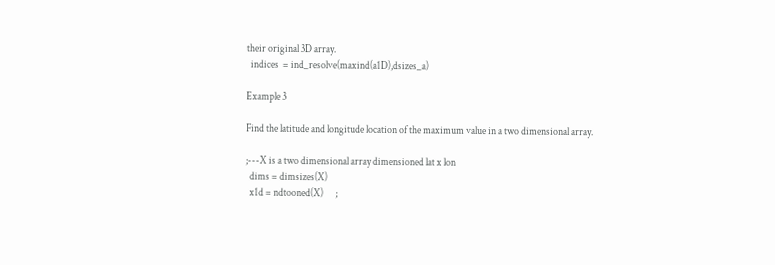their original 3D array.
  indices  = ind_resolve(maxind(a1D),dsizes_a)

Example 3

Find the latitude and longitude location of the maximum value in a two dimensional array.

;---X is a two dimensional array dimensioned lat x lon
  dims = dimsizes(X)
  x1d = ndtooned(X)      ;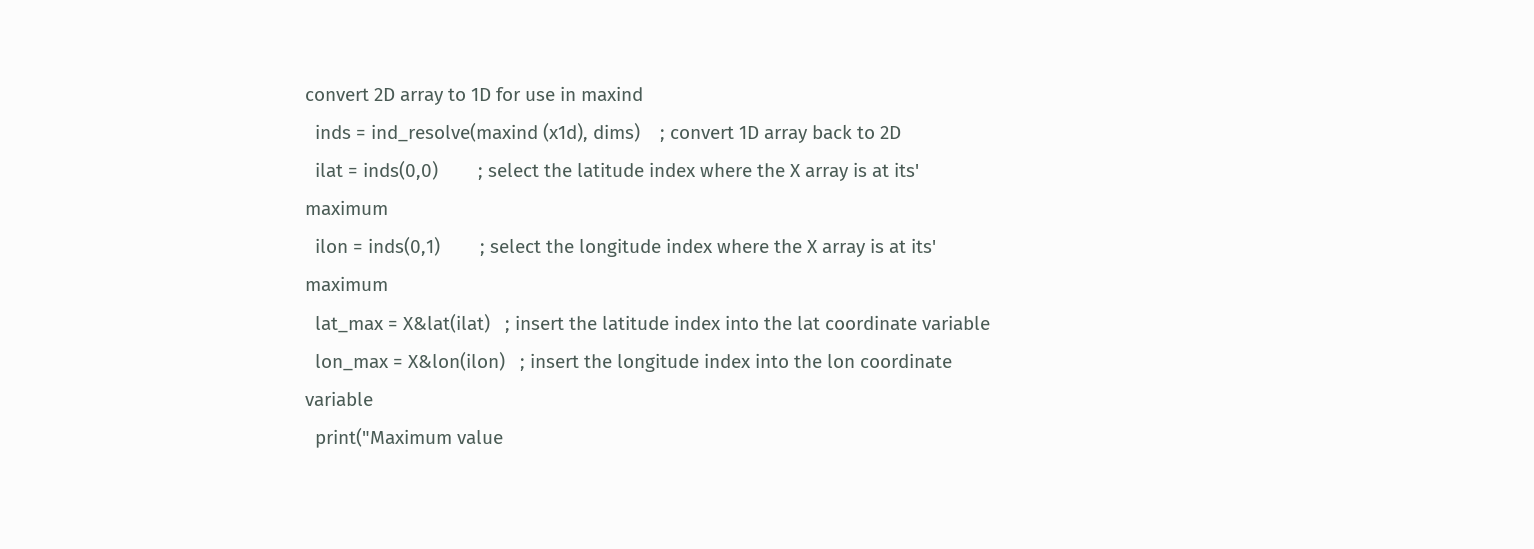convert 2D array to 1D for use in maxind
  inds = ind_resolve(maxind (x1d), dims)    ; convert 1D array back to 2D
  ilat = inds(0,0)        ; select the latitude index where the X array is at its' maximum
  ilon = inds(0,1)        ; select the longitude index where the X array is at its' maximum
  lat_max = X&lat(ilat)   ; insert the latitude index into the lat coordinate variable
  lon_max = X&lon(ilon)   ; insert the longitude index into the lon coordinate variable
  print("Maximum value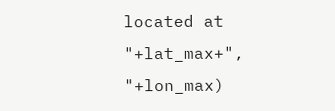located at "+lat_max+", "+lon_max)